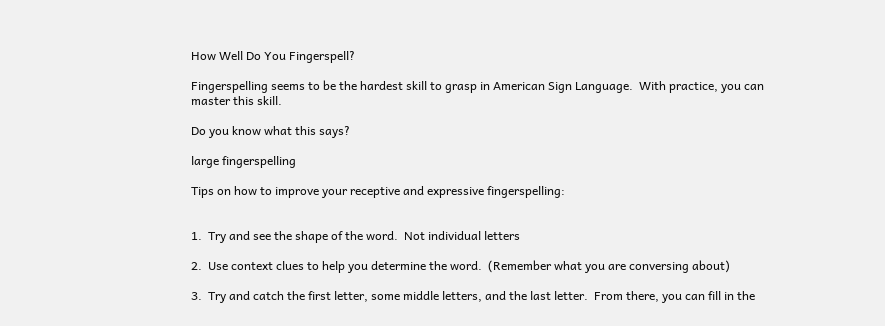How Well Do You Fingerspell?

Fingerspelling seems to be the hardest skill to grasp in American Sign Language.  With practice, you can master this skill.

Do you know what this says?

large fingerspelling

Tips on how to improve your receptive and expressive fingerspelling:


1.  Try and see the shape of the word.  Not individual letters

2.  Use context clues to help you determine the word.  (Remember what you are conversing about)

3.  Try and catch the first letter, some middle letters, and the last letter.  From there, you can fill in the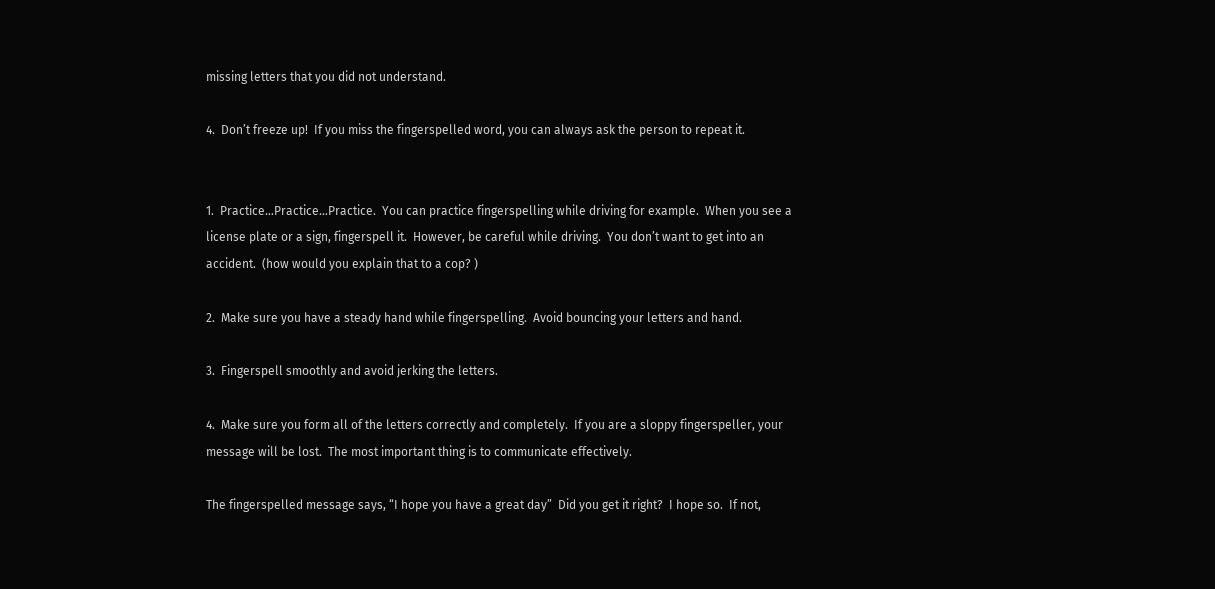missing letters that you did not understand.

4.  Don’t freeze up!  If you miss the fingerspelled word, you can always ask the person to repeat it.


1.  Practice…Practice…Practice.  You can practice fingerspelling while driving for example.  When you see a license plate or a sign, fingerspell it.  However, be careful while driving.  You don’t want to get into an accident.  (how would you explain that to a cop? )

2.  Make sure you have a steady hand while fingerspelling.  Avoid bouncing your letters and hand.

3.  Fingerspell smoothly and avoid jerking the letters.

4.  Make sure you form all of the letters correctly and completely.  If you are a sloppy fingerspeller, your message will be lost.  The most important thing is to communicate effectively.

The fingerspelled message says, “I hope you have a great day”  Did you get it right?  I hope so.  If not,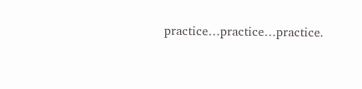practice…practice…practice.